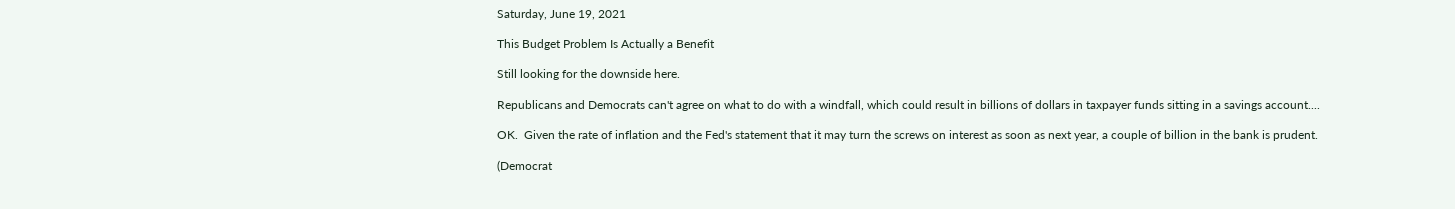Saturday, June 19, 2021

This Budget Problem Is Actually a Benefit

Still looking for the downside here.

Republicans and Democrats can't agree on what to do with a windfall, which could result in billions of dollars in taxpayer funds sitting in a savings account....

OK.  Given the rate of inflation and the Fed's statement that it may turn the screws on interest as soon as next year, a couple of billion in the bank is prudent.

(Democrat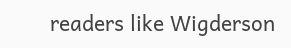readers like Wigderson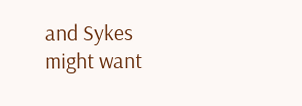and Sykes might want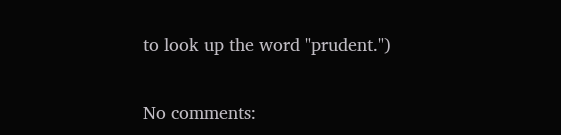to look up the word "prudent.")

No comments: